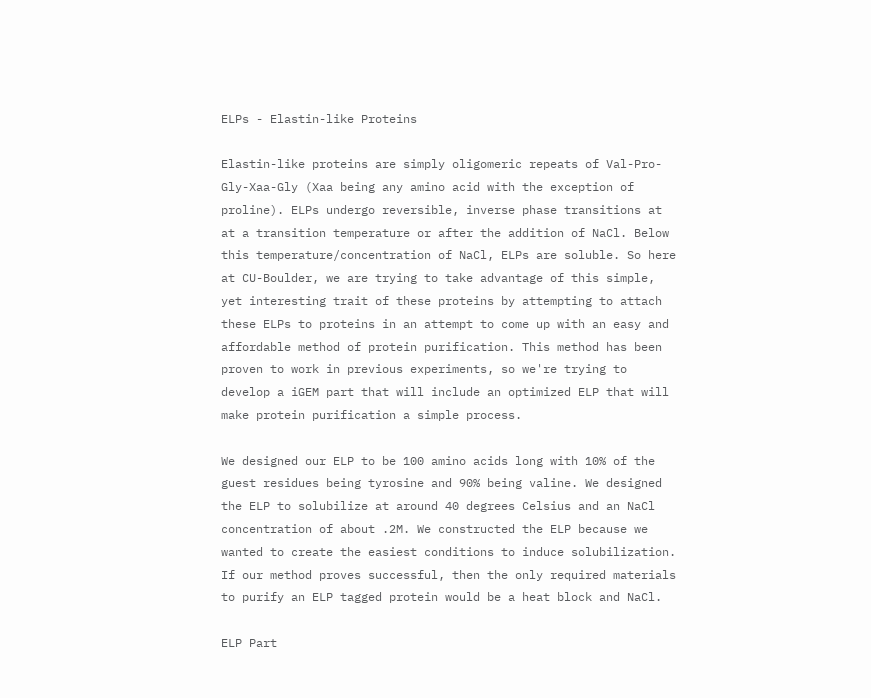ELPs - Elastin-like Proteins

Elastin-like proteins are simply oligomeric repeats of Val-Pro-Gly-Xaa-Gly (Xaa being any amino acid with the exception of proline). ELPs undergo reversible, inverse phase transitions at at a transition temperature or after the addition of NaCl. Below this temperature/concentration of NaCl, ELPs are soluble. So here at CU-Boulder, we are trying to take advantage of this simple, yet interesting trait of these proteins by attempting to attach these ELPs to proteins in an attempt to come up with an easy and affordable method of protein purification. This method has been proven to work in previous experiments, so we're trying to develop a iGEM part that will include an optimized ELP that will make protein purification a simple process.

We designed our ELP to be 100 amino acids long with 10% of the guest residues being tyrosine and 90% being valine. We designed the ELP to solubilize at around 40 degrees Celsius and an NaCl concentration of about .2M. We constructed the ELP because we wanted to create the easiest conditions to induce solubilization. If our method proves successful, then the only required materials to purify an ELP tagged protein would be a heat block and NaCl.

ELP Part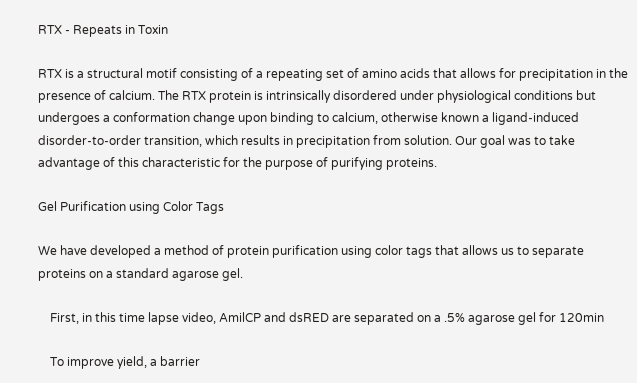RTX - Repeats in Toxin

RTX is a structural motif consisting of a repeating set of amino acids that allows for precipitation in the presence of calcium. The RTX protein is intrinsically disordered under physiological conditions but undergoes a conformation change upon binding to calcium, otherwise known a ligand-induced disorder-to-order transition, which results in precipitation from solution. Our goal was to take advantage of this characteristic for the purpose of purifying proteins.

Gel Purification using Color Tags

We have developed a method of protein purification using color tags that allows us to separate proteins on a standard agarose gel.

    First, in this time lapse video, AmilCP and dsRED are separated on a .5% agarose gel for 120min

    To improve yield, a barrier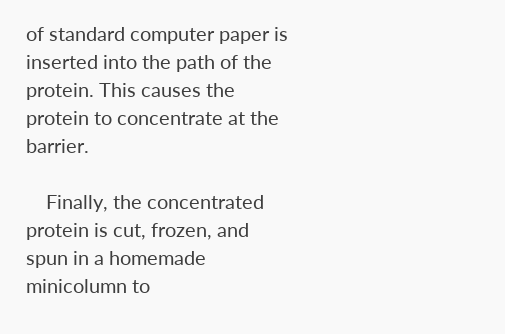of standard computer paper is inserted into the path of the protein. This causes the protein to concentrate at the barrier.

    Finally, the concentrated protein is cut, frozen, and spun in a homemade minicolumn to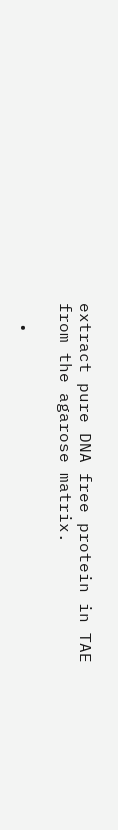extract pure DNA free protein in TAE from the agarose matrix.

  •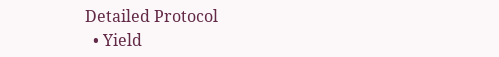Detailed Protocol
  • Yield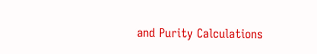and Purity Calculations